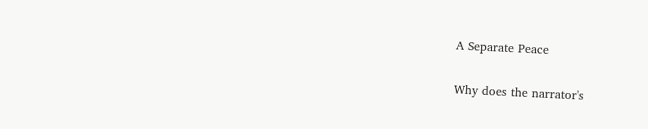A Separate Peace

Why does the narrator's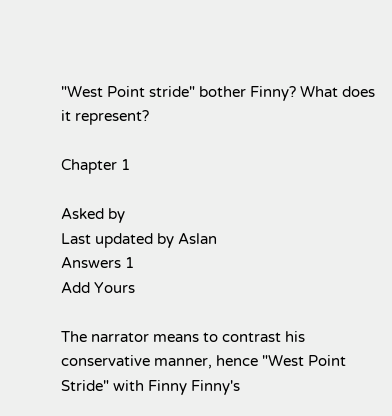"West Point stride" bother Finny? What does it represent?

Chapter 1

Asked by
Last updated by Aslan
Answers 1
Add Yours

The narrator means to contrast his conservative manner, hence "West Point Stride" with Finny Finny's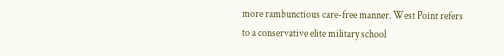more rambunctious care-free manner. West Point refers to a conservative elite military school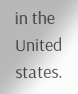in the United states.